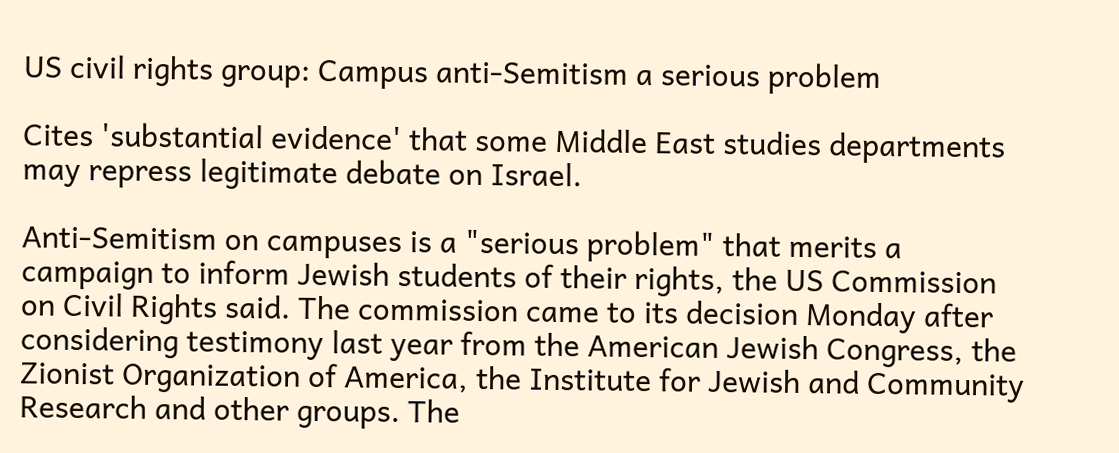US civil rights group: Campus anti-Semitism a serious problem

Cites 'substantial evidence' that some Middle East studies departments may repress legitimate debate on Israel.

Anti-Semitism on campuses is a "serious problem" that merits a campaign to inform Jewish students of their rights, the US Commission on Civil Rights said. The commission came to its decision Monday after considering testimony last year from the American Jewish Congress, the Zionist Organization of America, the Institute for Jewish and Community Research and other groups. The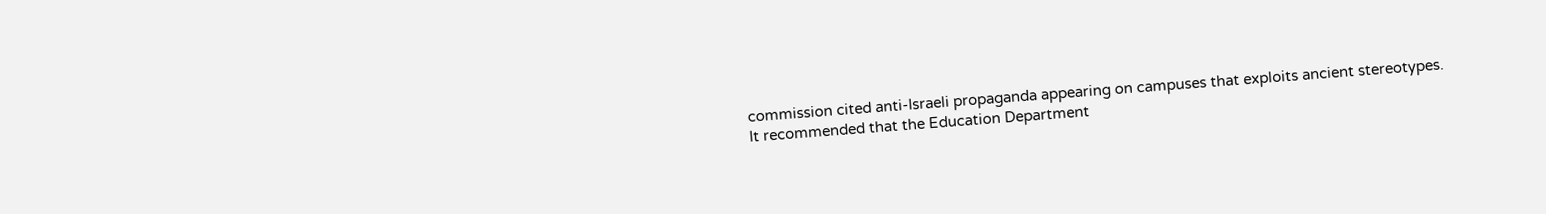commission cited anti-Israeli propaganda appearing on campuses that exploits ancient stereotypes. It recommended that the Education Department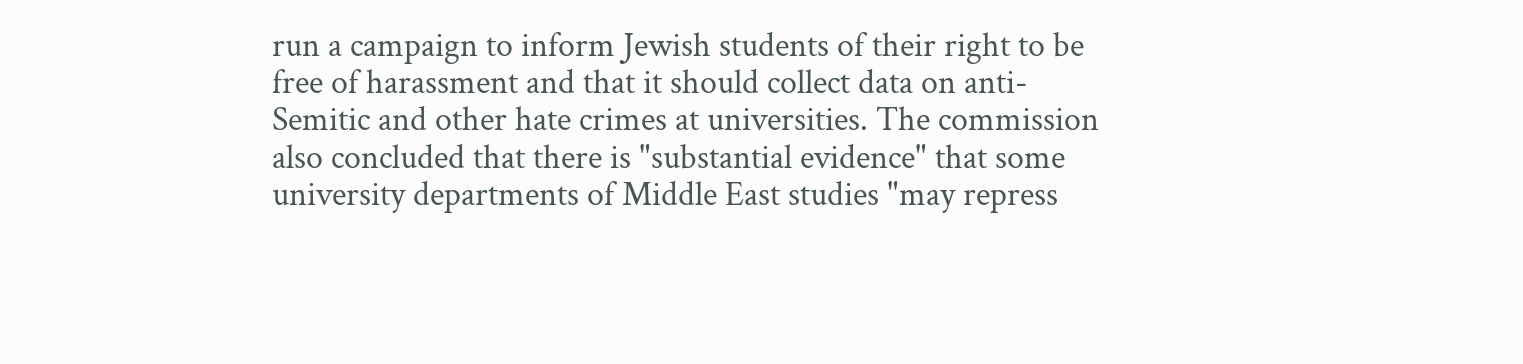run a campaign to inform Jewish students of their right to be free of harassment and that it should collect data on anti-Semitic and other hate crimes at universities. The commission also concluded that there is "substantial evidence" that some university departments of Middle East studies "may repress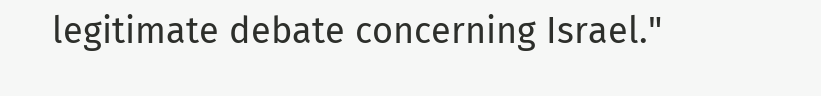legitimate debate concerning Israel."